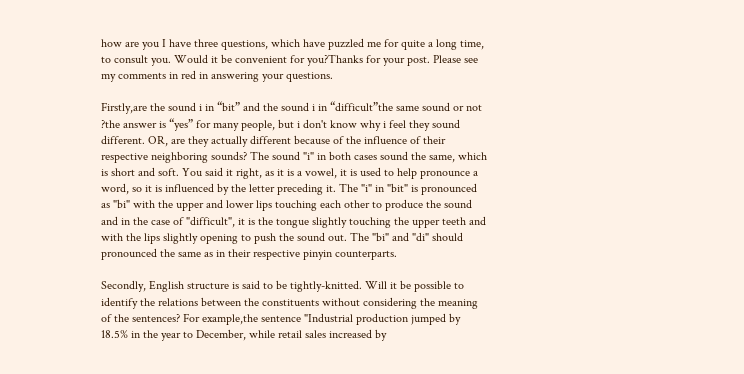how are you I have three questions, which have puzzled me for quite a long time, to consult you. Would it be convenient for you?Thanks for your post. Please see my comments in red in answering your questions.

Firstly,are the sound i in “bit” and the sound i in “difficult”the same sound or not ?the answer is “yes” for many people, but i don't know why i feel they sound different. OR, are they actually different because of the influence of their respective neighboring sounds? The sound "i" in both cases sound the same, which is short and soft. You said it right, as it is a vowel, it is used to help pronounce a word, so it is influenced by the letter preceding it. The "i" in "bit" is pronounced as "bi" with the upper and lower lips touching each other to produce the sound and in the case of "difficult", it is the tongue slightly touching the upper teeth and with the lips slightly opening to push the sound out. The "bi" and "di" should pronounced the same as in their respective pinyin counterparts.

Secondly, English structure is said to be tightly-knitted. Will it be possible to identify the relations between the constituents without considering the meaning of the sentences? For example,the sentence "Industrial production jumped by 18.5% in the year to December, while retail sales increased by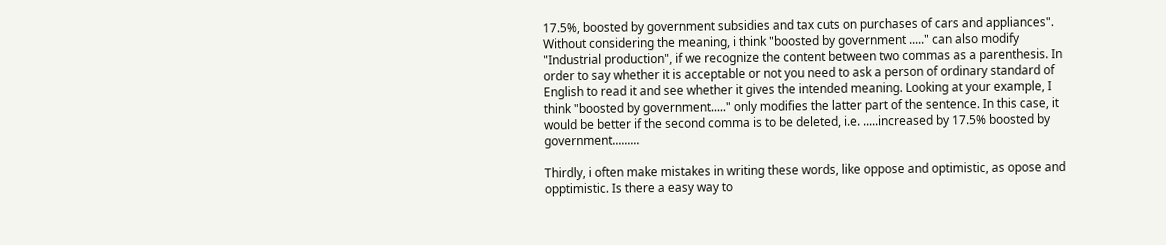17.5%, boosted by government subsidies and tax cuts on purchases of cars and appliances". Without considering the meaning, i think "boosted by government ....." can also modify "Industrial production", if we recognize the content between two commas as a parenthesis. In order to say whether it is acceptable or not you need to ask a person of ordinary standard of English to read it and see whether it gives the intended meaning. Looking at your example, I think "boosted by government....." only modifies the latter part of the sentence. In this case, it would be better if the second comma is to be deleted, i.e. .....increased by 17.5% boosted by government.........

Thirdly, i often make mistakes in writing these words, like oppose and optimistic, as opose and opptimistic. Is there a easy way to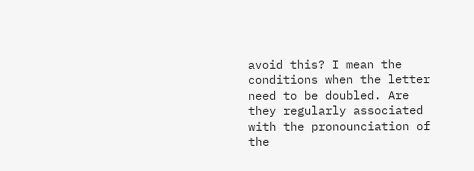avoid this? I mean the conditions when the letter need to be doubled. Are they regularly associated with the pronounciation of the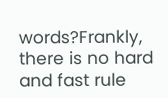words?Frankly, there is no hard and fast rule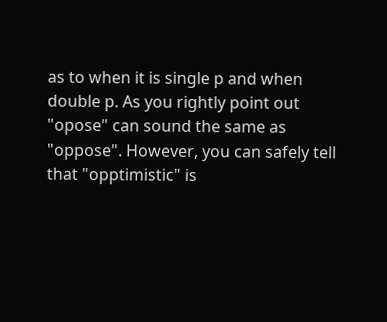as to when it is single p and when double p. As you rightly point out "opose" can sound the same as "oppose". However, you can safely tell that "opptimistic" is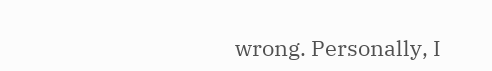wrong. Personally, I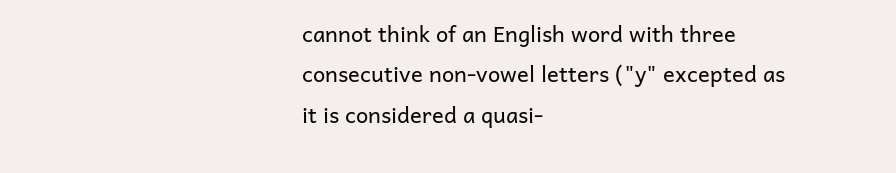cannot think of an English word with three consecutive non-vowel letters ("y" excepted as it is considered a quasi-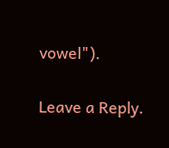vowel").

Leave a Reply.